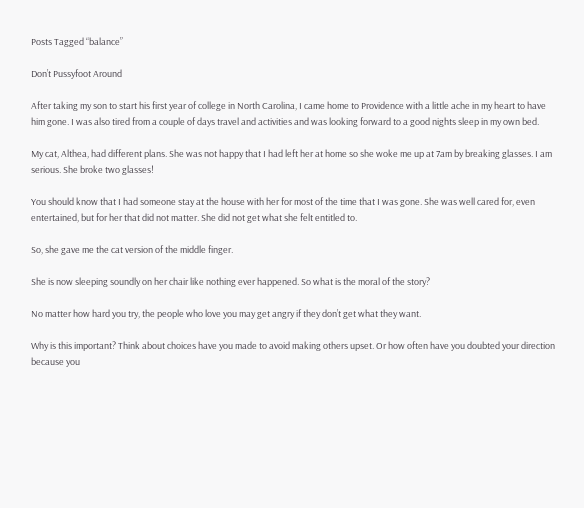Posts Tagged “balance”

Don’t Pussyfoot Around

After taking my son to start his first year of college in North Carolina, I came home to Providence with a little ache in my heart to have him gone. I was also tired from a couple of days travel and activities and was looking forward to a good nights sleep in my own bed.

My cat, Althea, had different plans. She was not happy that I had left her at home so she woke me up at 7am by breaking glasses. I am serious. She broke two glasses!

You should know that I had someone stay at the house with her for most of the time that I was gone. She was well cared for, even entertained, but for her that did not matter. She did not get what she felt entitled to.

So, she gave me the cat version of the middle finger.

She is now sleeping soundly on her chair like nothing ever happened. So what is the moral of the story?

No matter how hard you try, the people who love you may get angry if they don’t get what they want.

Why is this important? Think about choices have you made to avoid making others upset. Or how often have you doubted your direction because you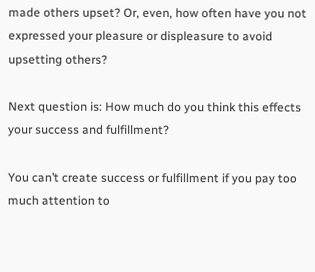made others upset? Or, even, how often have you not expressed your pleasure or displeasure to avoid upsetting others?

Next question is: How much do you think this effects your success and fulfillment?

You can’t create success or fulfillment if you pay too much attention to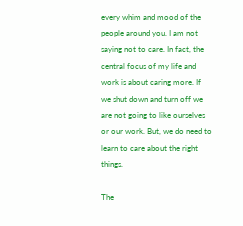every whim and mood of the people around you. I am not saying not to care. In fact, the central focus of my life and work is about caring more. If we shut down and turn off we are not going to like ourselves or our work. But, we do need to learn to care about the right things.

The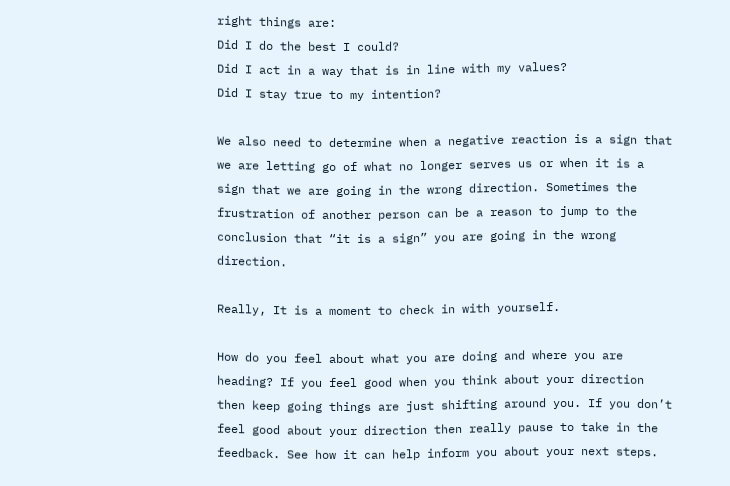right things are:
Did I do the best I could?
Did I act in a way that is in line with my values?
Did I stay true to my intention?

We also need to determine when a negative reaction is a sign that we are letting go of what no longer serves us or when it is a sign that we are going in the wrong direction. Sometimes the frustration of another person can be a reason to jump to the conclusion that “it is a sign” you are going in the wrong direction.

Really, It is a moment to check in with yourself.

How do you feel about what you are doing and where you are heading? If you feel good when you think about your direction then keep going things are just shifting around you. If you don’t feel good about your direction then really pause to take in the feedback. See how it can help inform you about your next steps.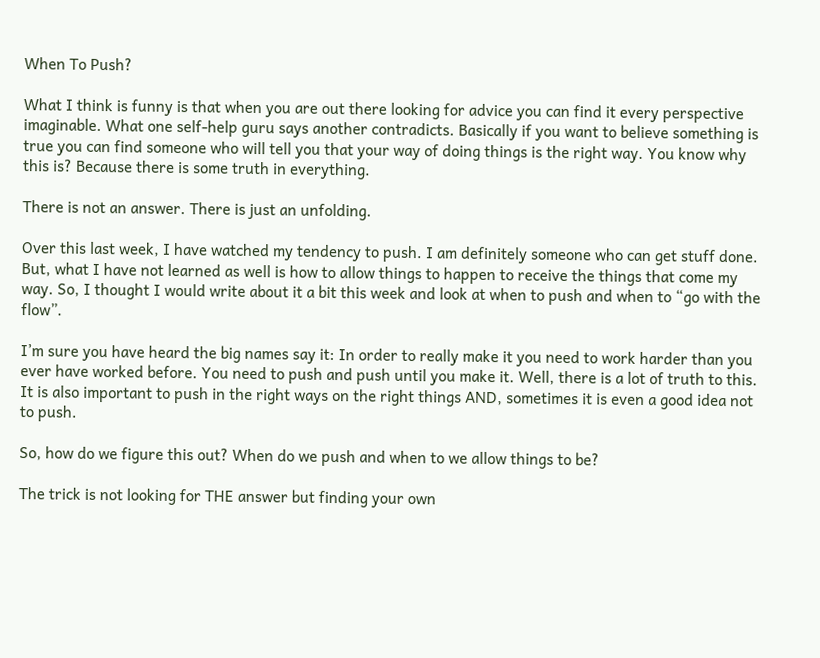When To Push?

What I think is funny is that when you are out there looking for advice you can find it every perspective imaginable. What one self-help guru says another contradicts. Basically if you want to believe something is true you can find someone who will tell you that your way of doing things is the right way. You know why this is? Because there is some truth in everything.

There is not an answer. There is just an unfolding.

Over this last week, I have watched my tendency to push. I am definitely someone who can get stuff done. But, what I have not learned as well is how to allow things to happen to receive the things that come my way. So, I thought I would write about it a bit this week and look at when to push and when to “go with the flow”.

I’m sure you have heard the big names say it: In order to really make it you need to work harder than you ever have worked before. You need to push and push until you make it. Well, there is a lot of truth to this. It is also important to push in the right ways on the right things AND, sometimes it is even a good idea not to push.

So, how do we figure this out? When do we push and when to we allow things to be?

The trick is not looking for THE answer but finding your own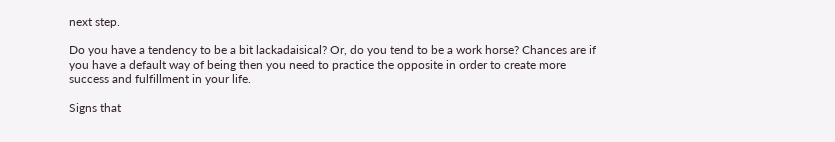next step.

Do you have a tendency to be a bit lackadaisical? Or, do you tend to be a work horse? Chances are if you have a default way of being then you need to practice the opposite in order to create more success and fulfillment in your life.

Signs that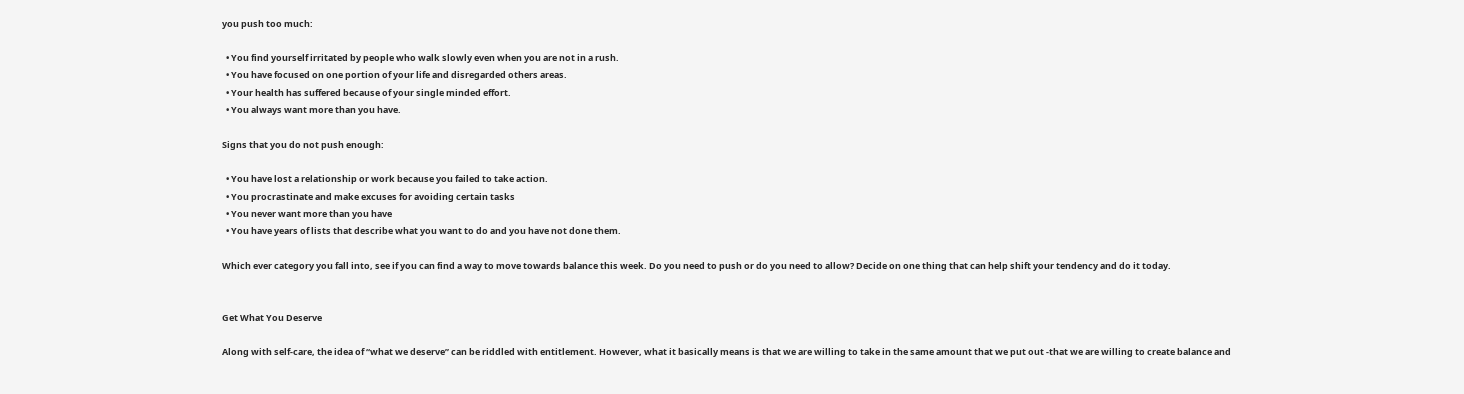you push too much:

  • You find yourself irritated by people who walk slowly even when you are not in a rush.
  • You have focused on one portion of your life and disregarded others areas.
  • Your health has suffered because of your single minded effort.
  • You always want more than you have.

Signs that you do not push enough:

  • You have lost a relationship or work because you failed to take action.
  • You procrastinate and make excuses for avoiding certain tasks
  • You never want more than you have
  • You have years of lists that describe what you want to do and you have not done them.

Which ever category you fall into, see if you can find a way to move towards balance this week. Do you need to push or do you need to allow? Decide on one thing that can help shift your tendency and do it today.


Get What You Deserve

Along with self-care, the idea of “what we deserve” can be riddled with entitlement. However, what it basically means is that we are willing to take in the same amount that we put out -that we are willing to create balance and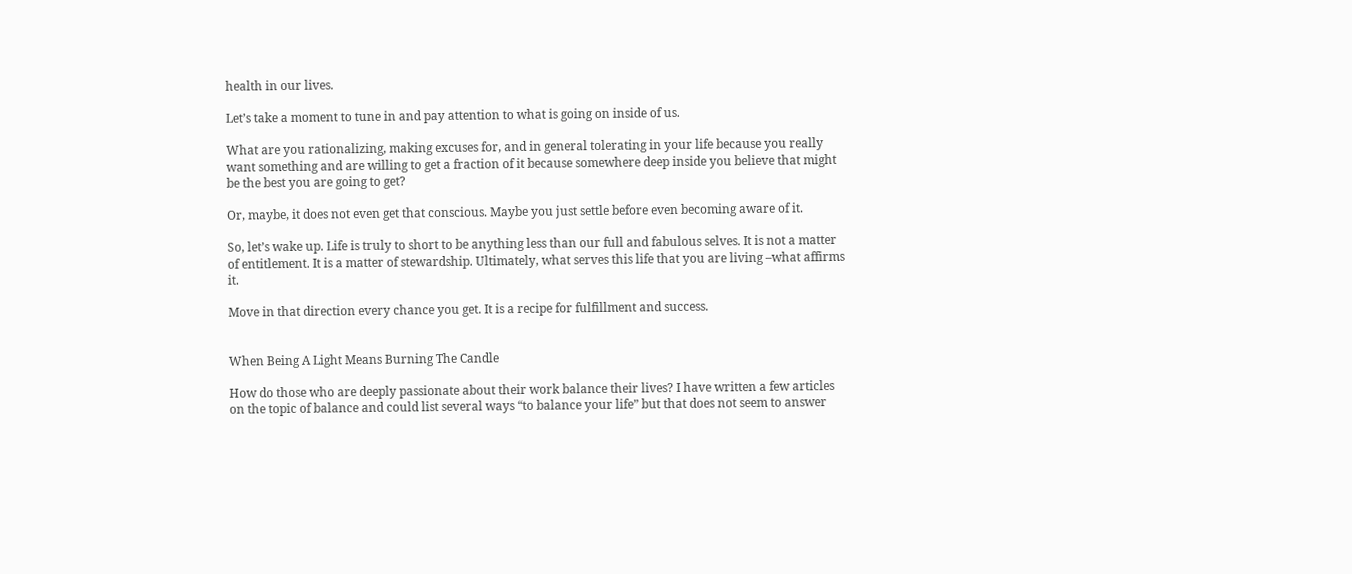health in our lives.

Let’s take a moment to tune in and pay attention to what is going on inside of us.

What are you rationalizing, making excuses for, and in general tolerating in your life because you really want something and are willing to get a fraction of it because somewhere deep inside you believe that might be the best you are going to get?

Or, maybe, it does not even get that conscious. Maybe you just settle before even becoming aware of it.

So, let’s wake up. Life is truly to short to be anything less than our full and fabulous selves. It is not a matter of entitlement. It is a matter of stewardship. Ultimately, what serves this life that you are living –what affirms it.

Move in that direction every chance you get. It is a recipe for fulfillment and success.


When Being A Light Means Burning The Candle

How do those who are deeply passionate about their work balance their lives? I have written a few articles on the topic of balance and could list several ways “to balance your life” but that does not seem to answer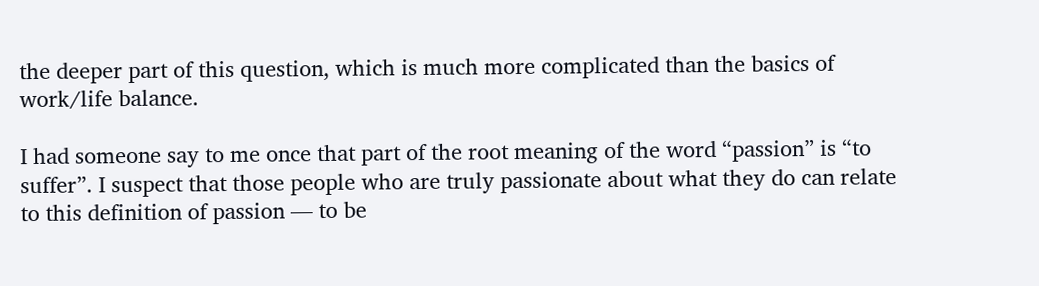the deeper part of this question, which is much more complicated than the basics of work/life balance.

I had someone say to me once that part of the root meaning of the word “passion” is “to suffer”. I suspect that those people who are truly passionate about what they do can relate to this definition of passion — to be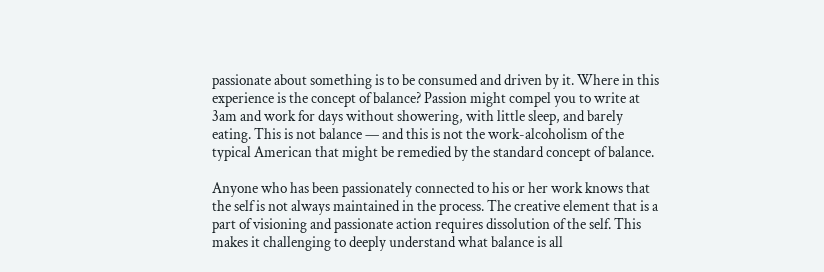passionate about something is to be consumed and driven by it. Where in this experience is the concept of balance? Passion might compel you to write at 3am and work for days without showering, with little sleep, and barely eating. This is not balance — and this is not the work-alcoholism of the typical American that might be remedied by the standard concept of balance.

Anyone who has been passionately connected to his or her work knows that the self is not always maintained in the process. The creative element that is a part of visioning and passionate action requires dissolution of the self. This makes it challenging to deeply understand what balance is all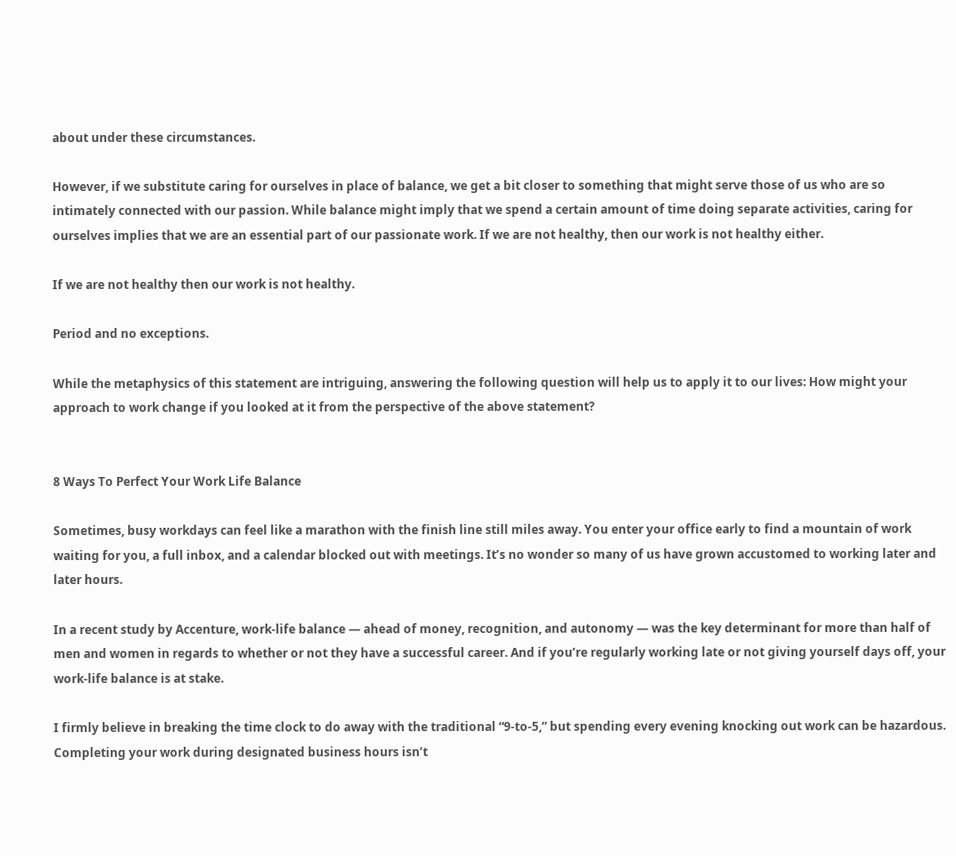about under these circumstances.

However, if we substitute caring for ourselves in place of balance, we get a bit closer to something that might serve those of us who are so intimately connected with our passion. While balance might imply that we spend a certain amount of time doing separate activities, caring for ourselves implies that we are an essential part of our passionate work. If we are not healthy, then our work is not healthy either.

If we are not healthy then our work is not healthy.

Period and no exceptions.

While the metaphysics of this statement are intriguing, answering the following question will help us to apply it to our lives: How might your approach to work change if you looked at it from the perspective of the above statement?


8 Ways To Perfect Your Work Life Balance

Sometimes, busy workdays can feel like a marathon with the finish line still miles away. You enter your office early to find a mountain of work waiting for you, a full inbox, and a calendar blocked out with meetings. It’s no wonder so many of us have grown accustomed to working later and later hours.

In a recent study by Accenture, work-life balance — ahead of money, recognition, and autonomy — was the key determinant for more than half of men and women in regards to whether or not they have a successful career. And if you’re regularly working late or not giving yourself days off, your work-life balance is at stake.

I firmly believe in breaking the time clock to do away with the traditional “9-to-5,” but spending every evening knocking out work can be hazardous. Completing your work during designated business hours isn’t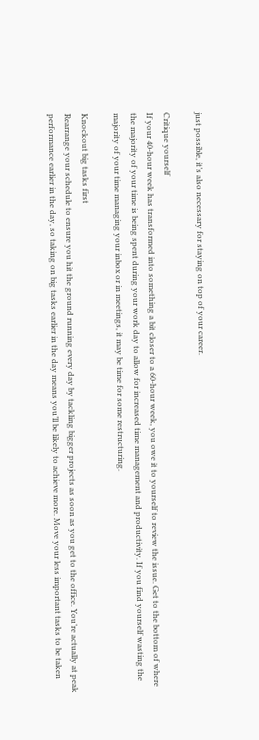just possible, it’s also necessary for staying on top of your career.

Critique yourself
If your 40-hour week has transformed into something a bit closer to a 60-hour week, you owe it to yourself to review the issue. Get to the bottom of where the majority of your time is being spent during your work day to allow for increased time management and productivity. If you find yourself wasting the majority of your time managing your inbox or in meetings, it may be time for some restructuring.

Knockout big tasks first
Rearrange your schedule to ensure you hit the ground running every day by tackling bigger projects as soon as you get to the office. You’re actually at peak performance earlier in the day, so taking on big tasks earlier in the day means you’ll be likely to achieve more. Move your less important tasks to be taken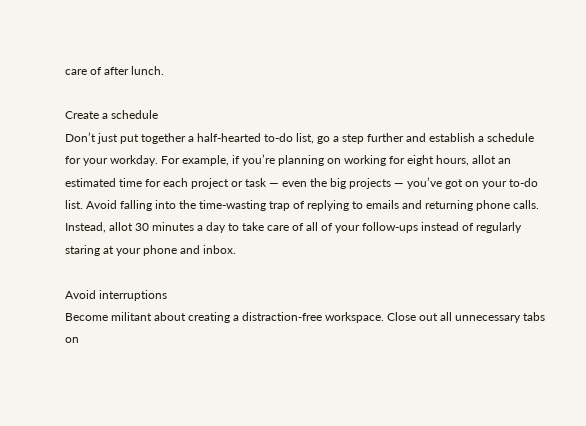care of after lunch.

Create a schedule
Don’t just put together a half-hearted to-do list, go a step further and establish a schedule for your workday. For example, if you’re planning on working for eight hours, allot an estimated time for each project or task — even the big projects — you’ve got on your to-do list. Avoid falling into the time-wasting trap of replying to emails and returning phone calls. Instead, allot 30 minutes a day to take care of all of your follow-ups instead of regularly staring at your phone and inbox.

Avoid interruptions
Become militant about creating a distraction-free workspace. Close out all unnecessary tabs on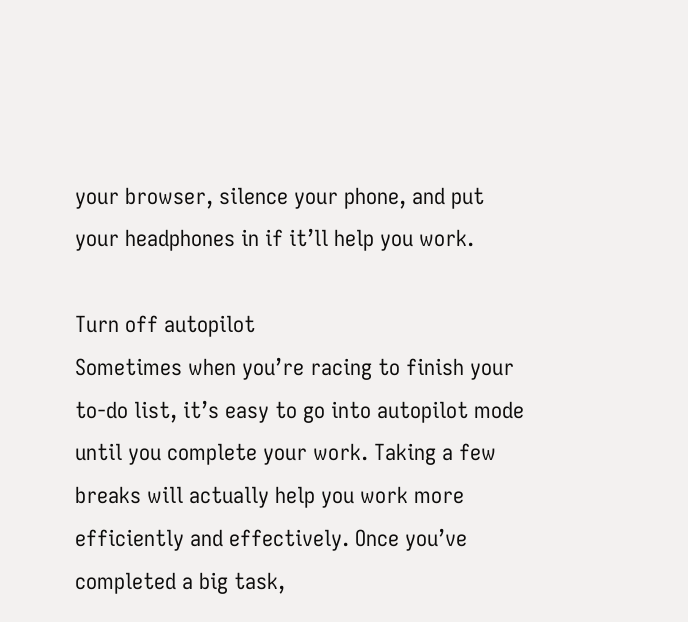your browser, silence your phone, and put your headphones in if it’ll help you work.

Turn off autopilot
Sometimes when you’re racing to finish your to-do list, it’s easy to go into autopilot mode until you complete your work. Taking a few breaks will actually help you work more efficiently and effectively. Once you’ve completed a big task,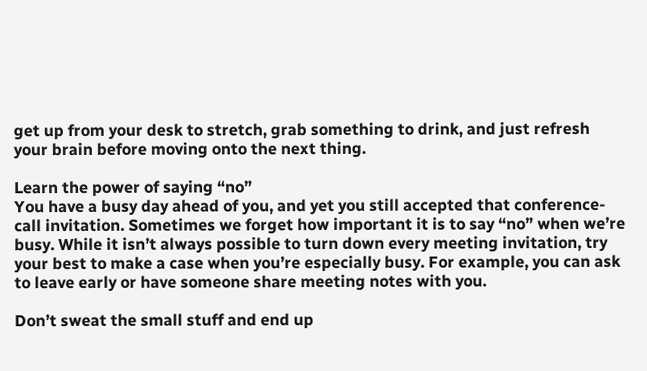get up from your desk to stretch, grab something to drink, and just refresh your brain before moving onto the next thing.

Learn the power of saying “no”
You have a busy day ahead of you, and yet you still accepted that conference-call invitation. Sometimes we forget how important it is to say “no” when we’re busy. While it isn’t always possible to turn down every meeting invitation, try your best to make a case when you’re especially busy. For example, you can ask to leave early or have someone share meeting notes with you.

Don’t sweat the small stuff and end up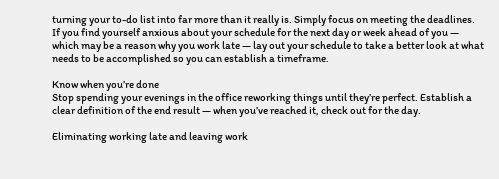turning your to-do list into far more than it really is. Simply focus on meeting the deadlines. If you find yourself anxious about your schedule for the next day or week ahead of you — which may be a reason why you work late — lay out your schedule to take a better look at what needs to be accomplished so you can establish a timeframe.

Know when you’re done
Stop spending your evenings in the office reworking things until they’re perfect. Establish a clear definition of the end result — when you’ve reached it, check out for the day.

Eliminating working late and leaving work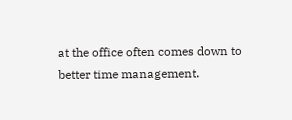at the office often comes down to better time management.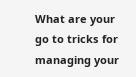What are your go to tricks for managing your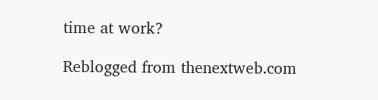time at work?

Reblogged from thenextweb.com